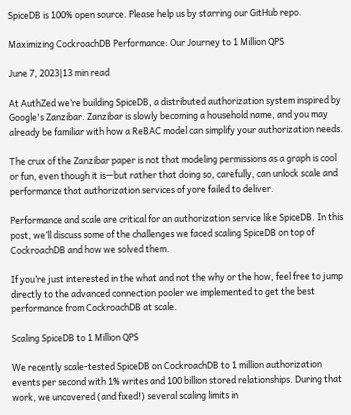SpiceDB is 100% open source. Please help us by starring our GitHub repo.

Maximizing CockroachDB Performance: Our Journey to 1 Million QPS

June 7, 2023|13 min read

At AuthZed we’re building SpiceDB, a distributed authorization system inspired by Google's Zanzibar. Zanzibar is slowly becoming a household name, and you may already be familiar with how a ReBAC model can simplify your authorization needs.

The crux of the Zanzibar paper is not that modeling permissions as a graph is cool or fun, even though it is—but rather that doing so, carefully, can unlock scale and performance that authorization services of yore failed to deliver.

Performance and scale are critical for an authorization service like SpiceDB. In this post, we’ll discuss some of the challenges we faced scaling SpiceDB on top of CockroachDB and how we solved them.

If you’re just interested in the what and not the why or the how, feel free to jump directly to the advanced connection pooler we implemented to get the best performance from CockroachDB at scale.

Scaling SpiceDB to 1 Million QPS

We recently scale-tested SpiceDB on CockroachDB to 1 million authorization events per second with 1% writes and 100 billion stored relationships. During that work, we uncovered (and fixed!) several scaling limits in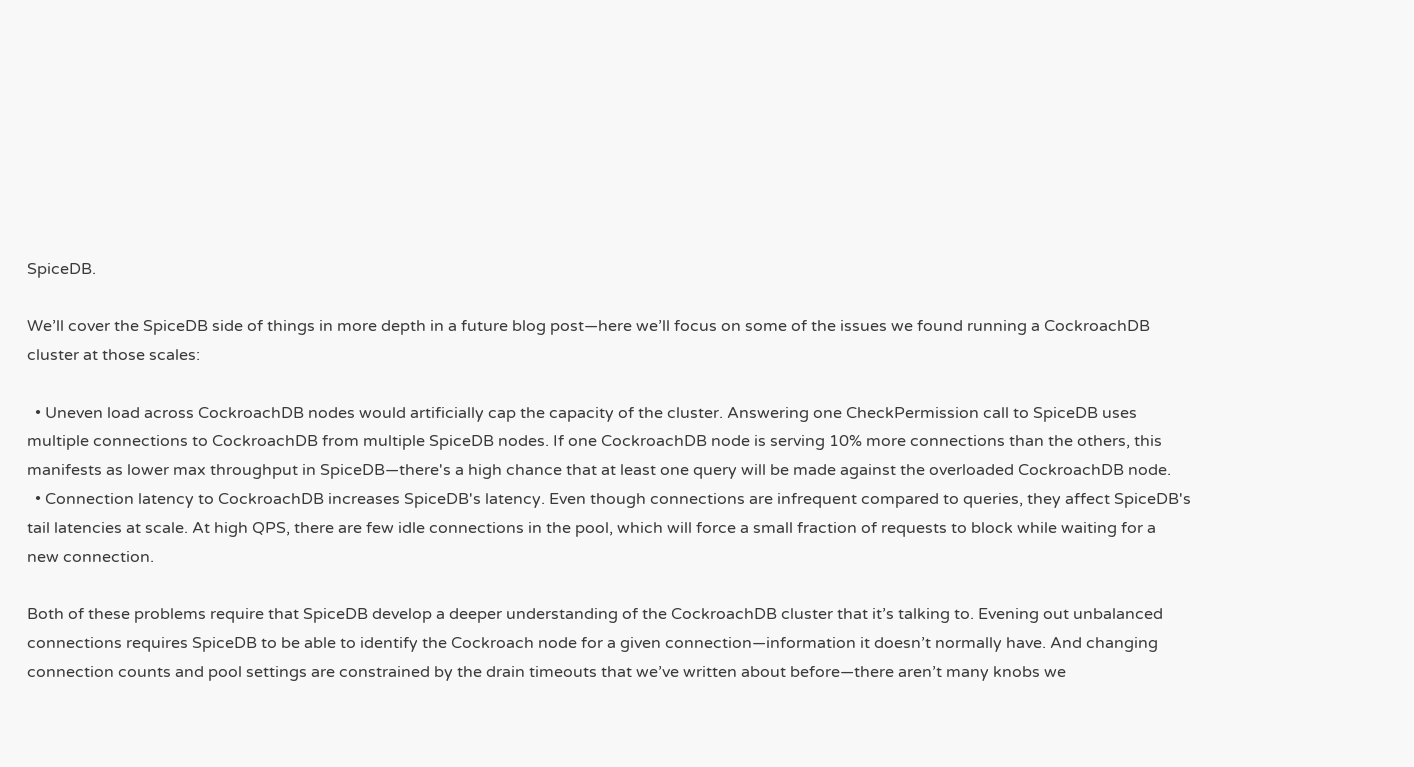SpiceDB.

We’ll cover the SpiceDB side of things in more depth in a future blog post—here we’ll focus on some of the issues we found running a CockroachDB cluster at those scales:

  • Uneven load across CockroachDB nodes would artificially cap the capacity of the cluster. Answering one CheckPermission call to SpiceDB uses multiple connections to CockroachDB from multiple SpiceDB nodes. If one CockroachDB node is serving 10% more connections than the others, this manifests as lower max throughput in SpiceDB—there's a high chance that at least one query will be made against the overloaded CockroachDB node.
  • Connection latency to CockroachDB increases SpiceDB's latency. Even though connections are infrequent compared to queries, they affect SpiceDB's tail latencies at scale. At high QPS, there are few idle connections in the pool, which will force a small fraction of requests to block while waiting for a new connection.

Both of these problems require that SpiceDB develop a deeper understanding of the CockroachDB cluster that it’s talking to. Evening out unbalanced connections requires SpiceDB to be able to identify the Cockroach node for a given connection—information it doesn’t normally have. And changing connection counts and pool settings are constrained by the drain timeouts that we’ve written about before—there aren’t many knobs we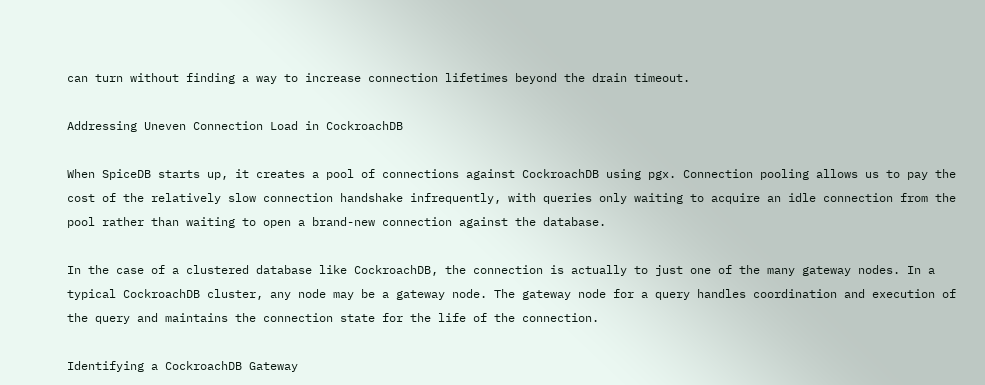can turn without finding a way to increase connection lifetimes beyond the drain timeout.

Addressing Uneven Connection Load in CockroachDB

When SpiceDB starts up, it creates a pool of connections against CockroachDB using pgx. Connection pooling allows us to pay the cost of the relatively slow connection handshake infrequently, with queries only waiting to acquire an idle connection from the pool rather than waiting to open a brand-new connection against the database.

In the case of a clustered database like CockroachDB, the connection is actually to just one of the many gateway nodes. In a typical CockroachDB cluster, any node may be a gateway node. The gateway node for a query handles coordination and execution of the query and maintains the connection state for the life of the connection.

Identifying a CockroachDB Gateway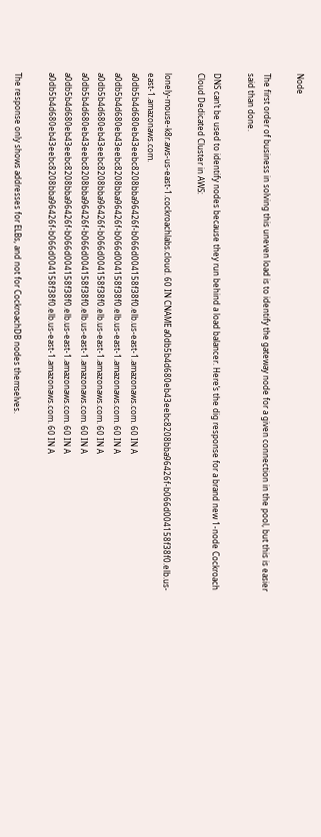Node

The first order of business in solving this uneven load is to identify the gateway node for a given connection in the pool, but this is easier said than done.

DNS can’t be used to identify nodes because they run behind a load balancer. Here’s the dig response for a brand new 1-node Cockroach Cloud Dedicated Cluster in AWS:

lonely-mouse-k8r.aws-us-east-1.cockroachlabs.cloud. 60 IN CNAME a0db5b4d680eb43eebc8208bba96426f-b066d004158f38f0.elb.us-east-1.amazonaws.com.
a0db5b4d680eb43eebc8208bba96426f-b066d004158f38f0.elb.us-east-1.amazonaws.com. 60 IN A
a0db5b4d680eb43eebc8208bba96426f-b066d004158f38f0.elb.us-east-1.amazonaws.com. 60 IN A
a0db5b4d680eb43eebc8208bba96426f-b066d004158f38f0.elb.us-east-1.amazonaws.com. 60 IN A
a0db5b4d680eb43eebc8208bba96426f-b066d004158f38f0.elb.us-east-1.amazonaws.com. 60 IN A
a0db5b4d680eb43eebc8208bba96426f-b066d004158f38f0.elb.us-east-1.amazonaws.com. 60 IN A
a0db5b4d680eb43eebc8208bba96426f-b066d004158f38f0.elb.us-east-1.amazonaws.com. 60 IN A

The response only shows addresses for ELBs, and not for CockroachDB nodes themselves.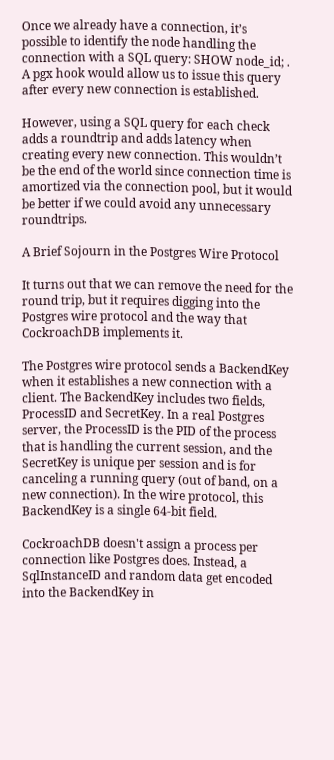Once we already have a connection, it’s possible to identify the node handling the connection with a SQL query: SHOW node_id; . A pgx hook would allow us to issue this query after every new connection is established.

However, using a SQL query for each check adds a roundtrip and adds latency when creating every new connection. This wouldn’t be the end of the world since connection time is amortized via the connection pool, but it would be better if we could avoid any unnecessary roundtrips.

A Brief Sojourn in the Postgres Wire Protocol

It turns out that we can remove the need for the round trip, but it requires digging into the Postgres wire protocol and the way that CockroachDB implements it.

The Postgres wire protocol sends a BackendKey when it establishes a new connection with a client. The BackendKey includes two fields, ProcessID and SecretKey. In a real Postgres server, the ProcessID is the PID of the process that is handling the current session, and the SecretKey is unique per session and is for canceling a running query (out of band, on a new connection). In the wire protocol, this BackendKey is a single 64-bit field.

CockroachDB doesn't assign a process per connection like Postgres does. Instead, a SqlInstanceID and random data get encoded into the BackendKey in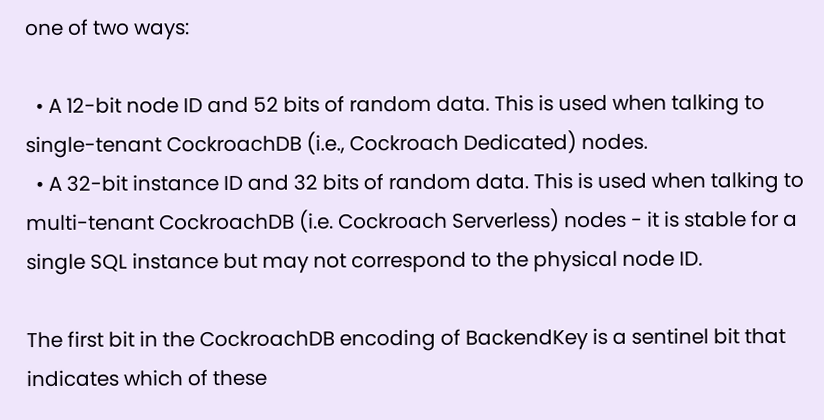one of two ways:

  • A 12-bit node ID and 52 bits of random data. This is used when talking to single-tenant CockroachDB (i.e., Cockroach Dedicated) nodes.
  • A 32-bit instance ID and 32 bits of random data. This is used when talking to multi-tenant CockroachDB (i.e. Cockroach Serverless) nodes - it is stable for a single SQL instance but may not correspond to the physical node ID.

The first bit in the CockroachDB encoding of BackendKey is a sentinel bit that indicates which of these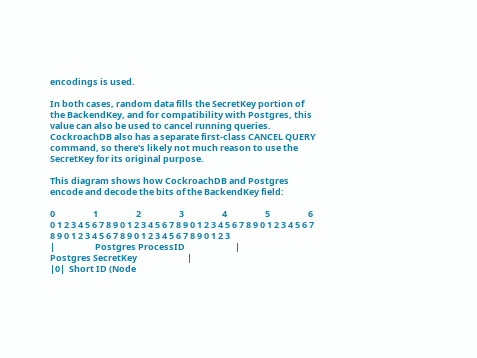encodings is used.

In both cases, random data fills the SecretKey portion of the BackendKey, and for compatibility with Postgres, this value can also be used to cancel running queries. CockroachDB also has a separate first-class CANCEL QUERY command, so there's likely not much reason to use the SecretKey for its original purpose.

This diagram shows how CockroachDB and Postgres encode and decode the bits of the BackendKey field:

0                   1                   2                   3                   4                   5                   6
0 1 2 3 4 5 6 7 8 9 0 1 2 3 4 5 6 7 8 9 0 1 2 3 4 5 6 7 8 9 0 1 2 3 4 5 6 7 8 9 0 1 2 3 4 5 6 7 8 9 0 1 2 3 4 5 6 7 8 9 0 1 2 3
|                    Postgres ProcessID                         |                    Postgres SecretKey                         |
|0|  Short ID (Node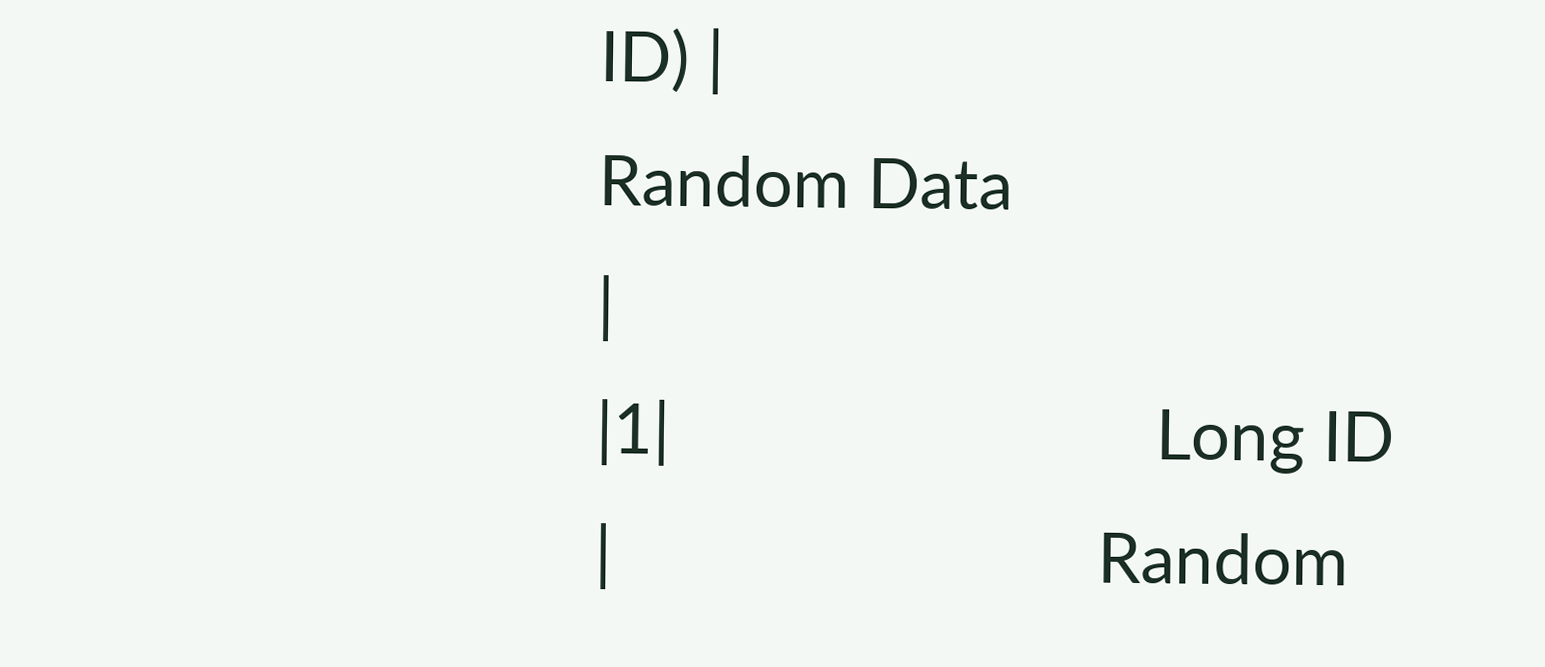ID) |                                              Random Data                                              |
|1|                           Long ID                           |                           Random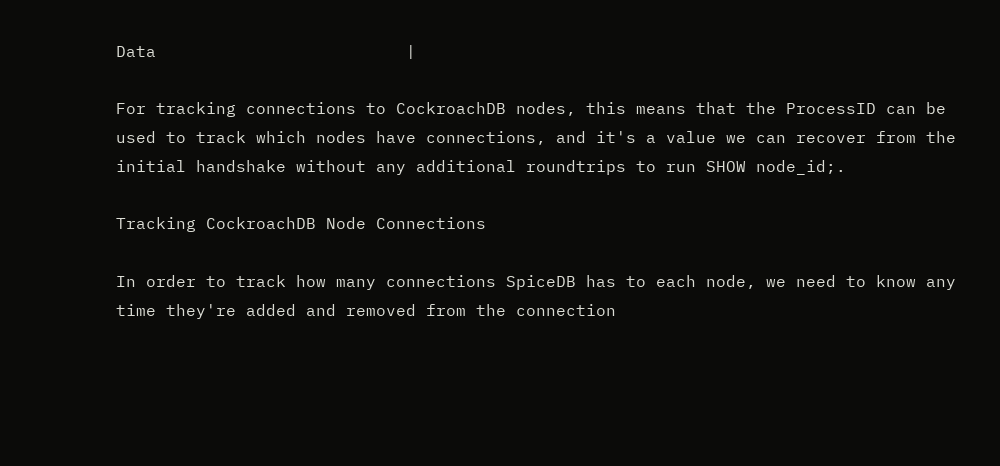Data                         |

For tracking connections to CockroachDB nodes, this means that the ProcessID can be used to track which nodes have connections, and it's a value we can recover from the initial handshake without any additional roundtrips to run SHOW node_id;.

Tracking CockroachDB Node Connections

In order to track how many connections SpiceDB has to each node, we need to know any time they're added and removed from the connection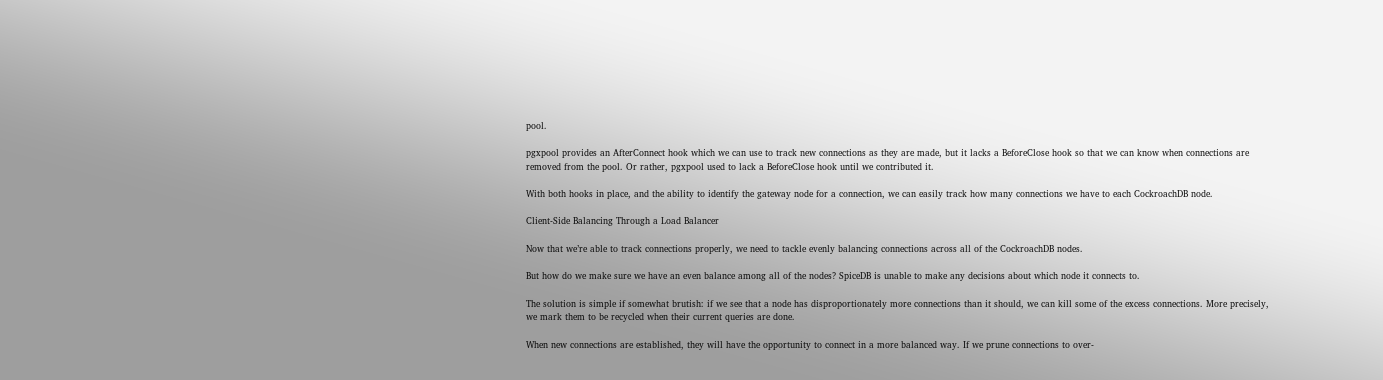pool.

pgxpool provides an AfterConnect hook which we can use to track new connections as they are made, but it lacks a BeforeClose hook so that we can know when connections are removed from the pool. Or rather, pgxpool used to lack a BeforeClose hook until we contributed it.

With both hooks in place, and the ability to identify the gateway node for a connection, we can easily track how many connections we have to each CockroachDB node.

Client-Side Balancing Through a Load Balancer

Now that we’re able to track connections properly, we need to tackle evenly balancing connections across all of the CockroachDB nodes.

But how do we make sure we have an even balance among all of the nodes? SpiceDB is unable to make any decisions about which node it connects to.

The solution is simple if somewhat brutish: if we see that a node has disproportionately more connections than it should, we can kill some of the excess connections. More precisely, we mark them to be recycled when their current queries are done.

When new connections are established, they will have the opportunity to connect in a more balanced way. If we prune connections to over-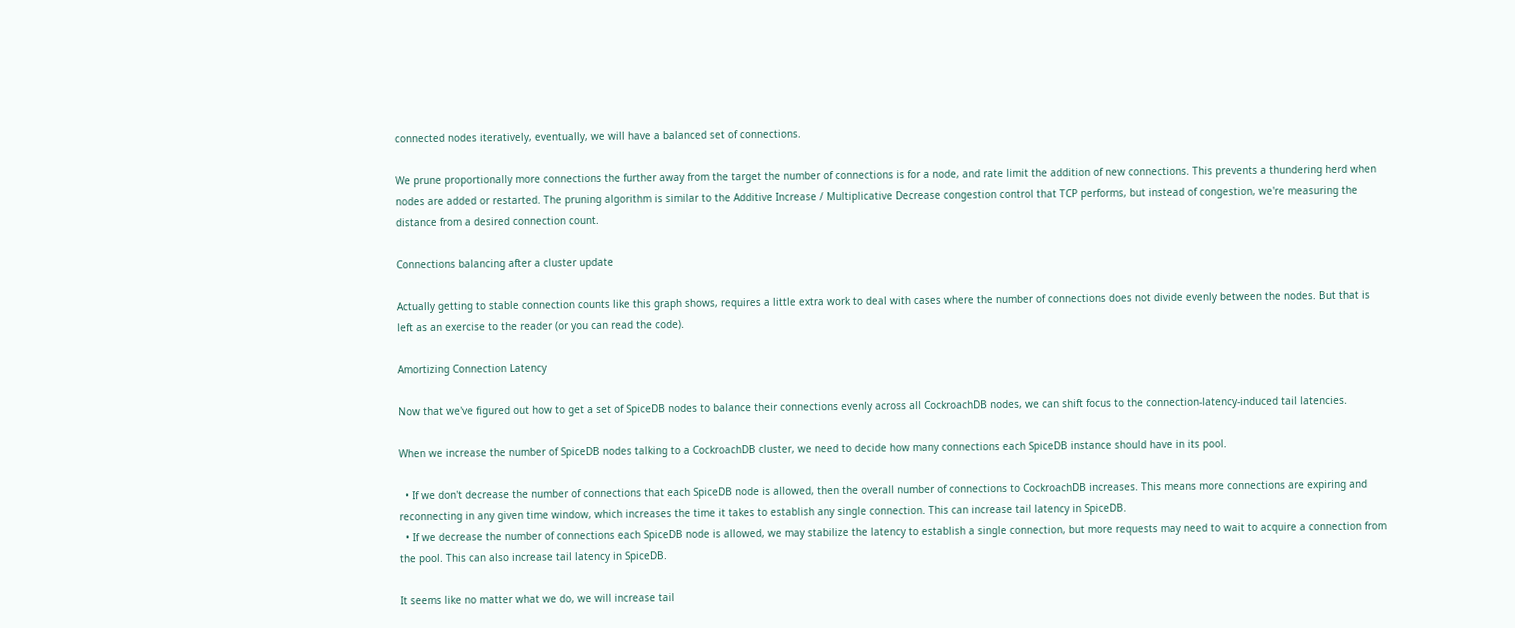connected nodes iteratively, eventually, we will have a balanced set of connections.

We prune proportionally more connections the further away from the target the number of connections is for a node, and rate limit the addition of new connections. This prevents a thundering herd when nodes are added or restarted. The pruning algorithm is similar to the Additive Increase / Multiplicative Decrease congestion control that TCP performs, but instead of congestion, we're measuring the distance from a desired connection count.

Connections balancing after a cluster update

Actually getting to stable connection counts like this graph shows, requires a little extra work to deal with cases where the number of connections does not divide evenly between the nodes. But that is left as an exercise to the reader (or you can read the code).

Amortizing Connection Latency

Now that we've figured out how to get a set of SpiceDB nodes to balance their connections evenly across all CockroachDB nodes, we can shift focus to the connection-latency-induced tail latencies.

When we increase the number of SpiceDB nodes talking to a CockroachDB cluster, we need to decide how many connections each SpiceDB instance should have in its pool.

  • If we don't decrease the number of connections that each SpiceDB node is allowed, then the overall number of connections to CockroachDB increases. This means more connections are expiring and reconnecting in any given time window, which increases the time it takes to establish any single connection. This can increase tail latency in SpiceDB.
  • If we decrease the number of connections each SpiceDB node is allowed, we may stabilize the latency to establish a single connection, but more requests may need to wait to acquire a connection from the pool. This can also increase tail latency in SpiceDB.

It seems like no matter what we do, we will increase tail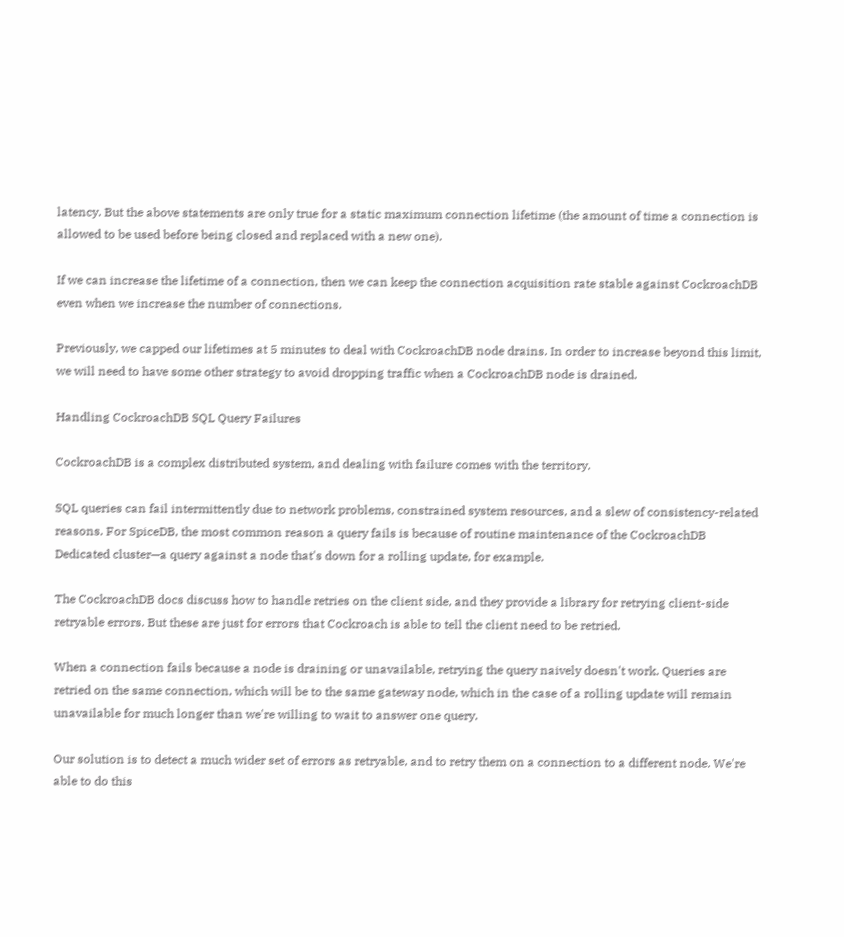latency. But the above statements are only true for a static maximum connection lifetime (the amount of time a connection is allowed to be used before being closed and replaced with a new one).

If we can increase the lifetime of a connection, then we can keep the connection acquisition rate stable against CockroachDB even when we increase the number of connections.

Previously, we capped our lifetimes at 5 minutes to deal with CockroachDB node drains. In order to increase beyond this limit, we will need to have some other strategy to avoid dropping traffic when a CockroachDB node is drained.

Handling CockroachDB SQL Query Failures

CockroachDB is a complex distributed system, and dealing with failure comes with the territory.

SQL queries can fail intermittently due to network problems, constrained system resources, and a slew of consistency-related reasons. For SpiceDB, the most common reason a query fails is because of routine maintenance of the CockroachDB Dedicated cluster—a query against a node that's down for a rolling update, for example.

The CockroachDB docs discuss how to handle retries on the client side, and they provide a library for retrying client-side retryable errors. But these are just for errors that Cockroach is able to tell the client need to be retried.

When a connection fails because a node is draining or unavailable, retrying the query naively doesn't work. Queries are retried on the same connection, which will be to the same gateway node, which in the case of a rolling update will remain unavailable for much longer than we're willing to wait to answer one query.

Our solution is to detect a much wider set of errors as retryable, and to retry them on a connection to a different node. We're able to do this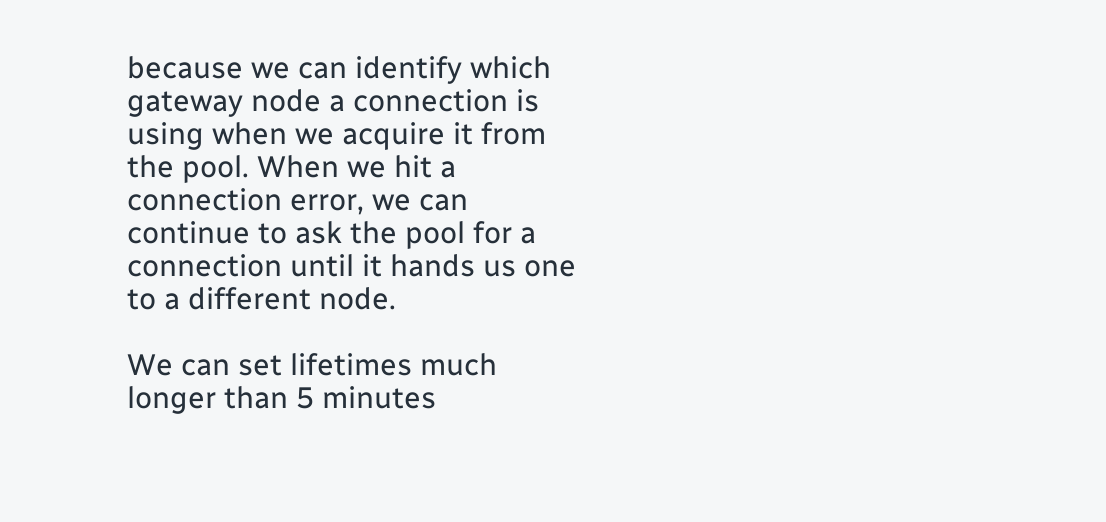because we can identify which gateway node a connection is using when we acquire it from the pool. When we hit a connection error, we can continue to ask the pool for a connection until it hands us one to a different node.

We can set lifetimes much longer than 5 minutes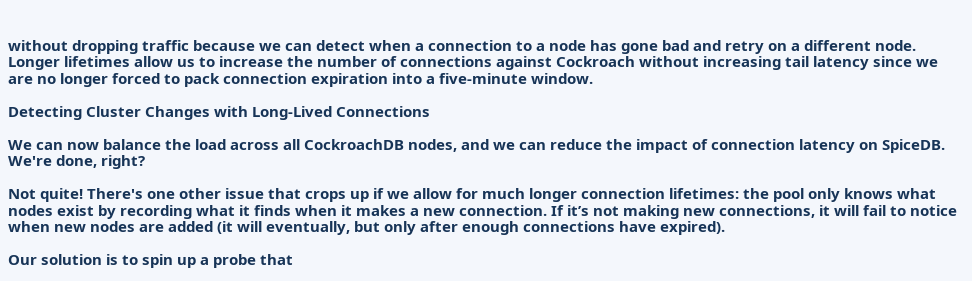without dropping traffic because we can detect when a connection to a node has gone bad and retry on a different node. Longer lifetimes allow us to increase the number of connections against Cockroach without increasing tail latency since we are no longer forced to pack connection expiration into a five-minute window.

Detecting Cluster Changes with Long-Lived Connections

We can now balance the load across all CockroachDB nodes, and we can reduce the impact of connection latency on SpiceDB. We're done, right?

Not quite! There's one other issue that crops up if we allow for much longer connection lifetimes: the pool only knows what nodes exist by recording what it finds when it makes a new connection. If it’s not making new connections, it will fail to notice when new nodes are added (it will eventually, but only after enough connections have expired).

Our solution is to spin up a probe that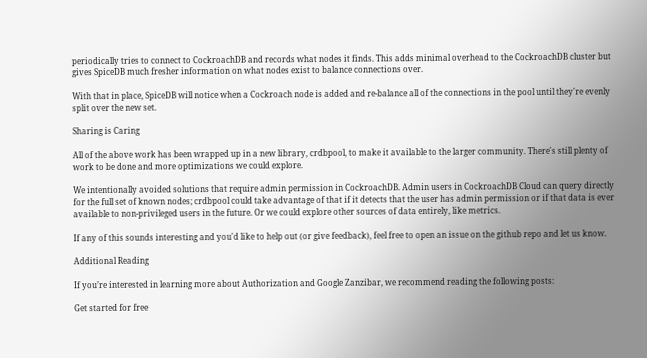periodically tries to connect to CockroachDB and records what nodes it finds. This adds minimal overhead to the CockroachDB cluster but gives SpiceDB much fresher information on what nodes exist to balance connections over.

With that in place, SpiceDB will notice when a Cockroach node is added and re-balance all of the connections in the pool until they're evenly split over the new set.

Sharing is Caring

All of the above work has been wrapped up in a new library, crdbpool, to make it available to the larger community. There's still plenty of work to be done and more optimizations we could explore.

We intentionally avoided solutions that require admin permission in CockroachDB. Admin users in CockroachDB Cloud can query directly for the full set of known nodes; crdbpool could take advantage of that if it detects that the user has admin permission or if that data is ever available to non-privileged users in the future. Or we could explore other sources of data entirely, like metrics.

If any of this sounds interesting and you'd like to help out (or give feedback), feel free to open an issue on the github repo and let us know.

Additional Reading

If you’re interested in learning more about Authorization and Google Zanzibar, we recommend reading the following posts:

Get started for free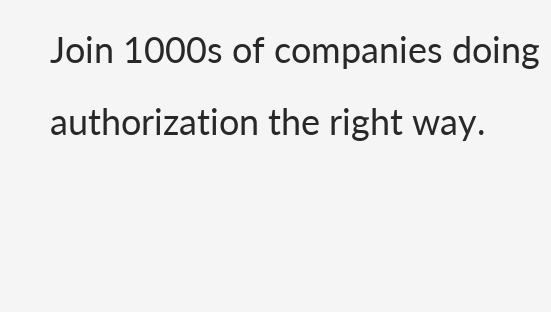Join 1000s of companies doing authorization the right way.